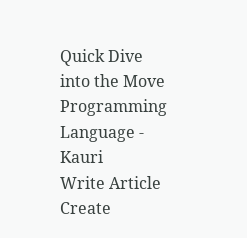Quick Dive into the Move Programming Language - Kauri
Write Article
Create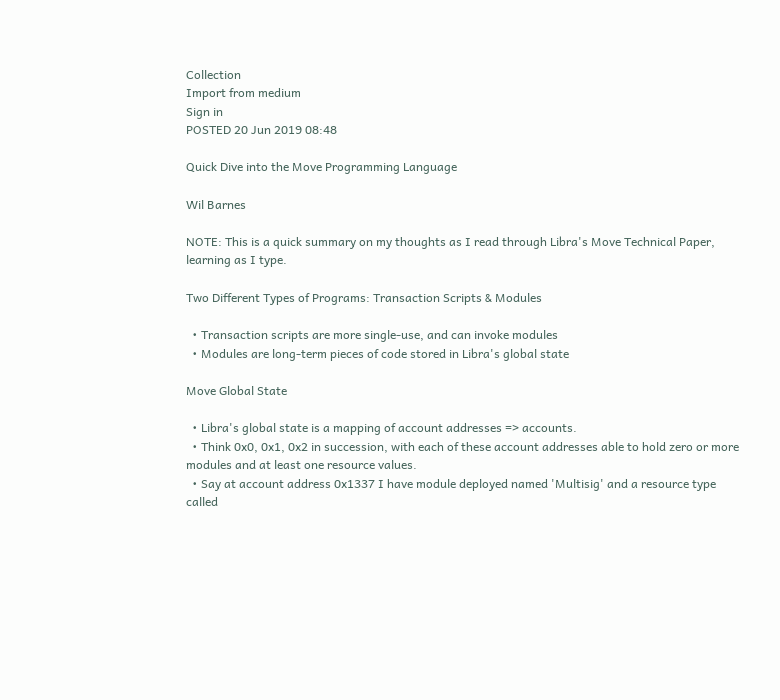Collection
Import from medium
Sign in
POSTED 20 Jun 2019 08:48

Quick Dive into the Move Programming Language

Wil Barnes

NOTE: This is a quick summary on my thoughts as I read through Libra's Move Technical Paper, learning as I type.

Two Different Types of Programs: Transaction Scripts & Modules

  • Transaction scripts are more single-use, and can invoke modules
  • Modules are long-term pieces of code stored in Libra's global state

Move Global State

  • Libra's global state is a mapping of account addresses => accounts.
  • Think 0x0, 0x1, 0x2 in succession, with each of these account addresses able to hold zero or more modules and at least one resource values.
  • Say at account address 0x1337 I have module deployed named 'Multisig' and a resource type called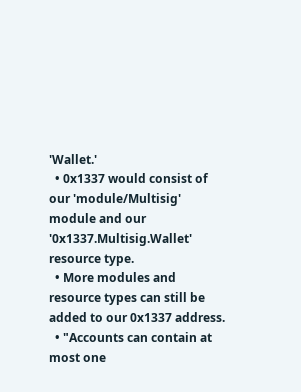'Wallet.'
  • 0x1337 would consist of our 'module/Multisig' module and our '0x1337.Multisig.Wallet' resource type.
  • More modules and resource types can still be added to our 0x1337 address.
  • "Accounts can contain at most one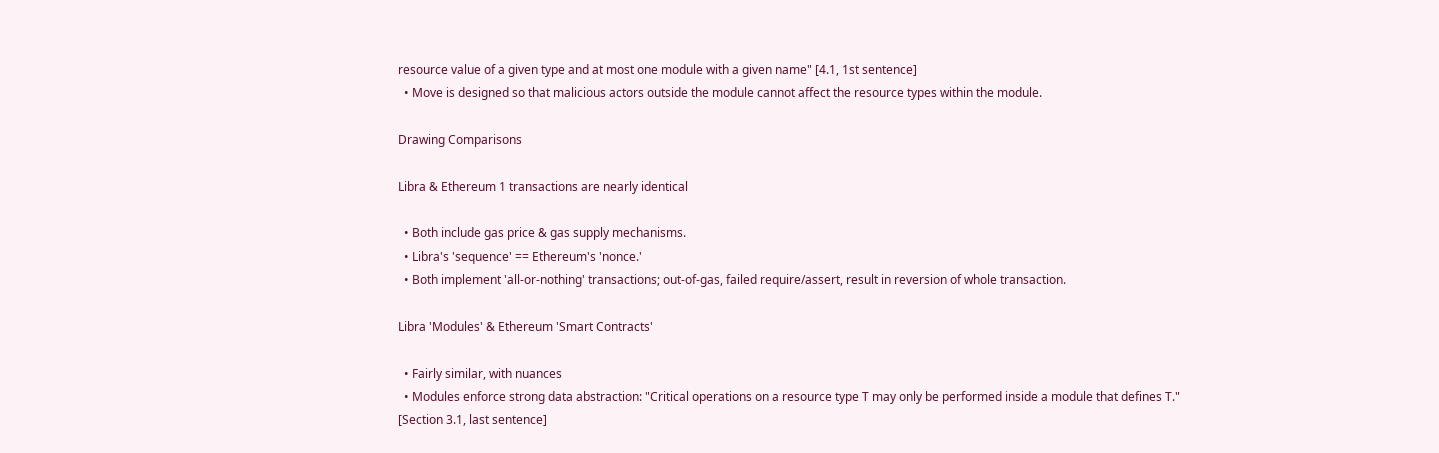resource value of a given type and at most one module with a given name" [4.1, 1st sentence]
  • Move is designed so that malicious actors outside the module cannot affect the resource types within the module.

Drawing Comparisons

Libra & Ethereum 1 transactions are nearly identical

  • Both include gas price & gas supply mechanisms.
  • Libra's 'sequence' == Ethereum's 'nonce.'
  • Both implement 'all-or-nothing' transactions; out-of-gas, failed require/assert, result in reversion of whole transaction.

Libra 'Modules' & Ethereum 'Smart Contracts'

  • Fairly similar, with nuances
  • Modules enforce strong data abstraction: "Critical operations on a resource type T may only be performed inside a module that defines T." [Section 3.1, last sentence]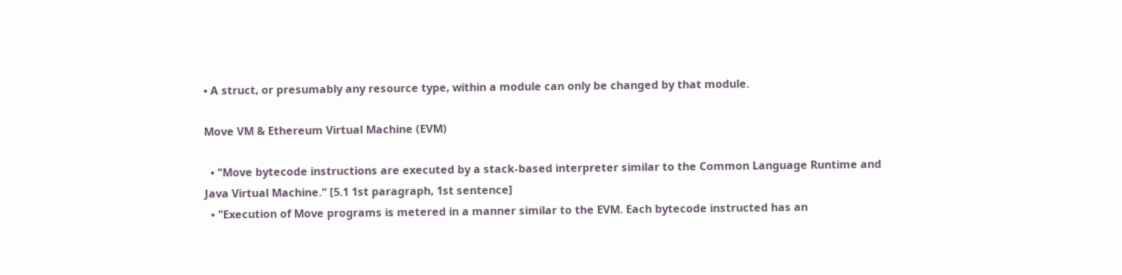• A struct, or presumably any resource type, within a module can only be changed by that module.

Move VM & Ethereum Virtual Machine (EVM)

  • "Move bytecode instructions are executed by a stack-based interpreter similar to the Common Language Runtime and Java Virtual Machine." [5.1 1st paragraph, 1st sentence]
  • "Execution of Move programs is metered in a manner similar to the EVM. Each bytecode instructed has an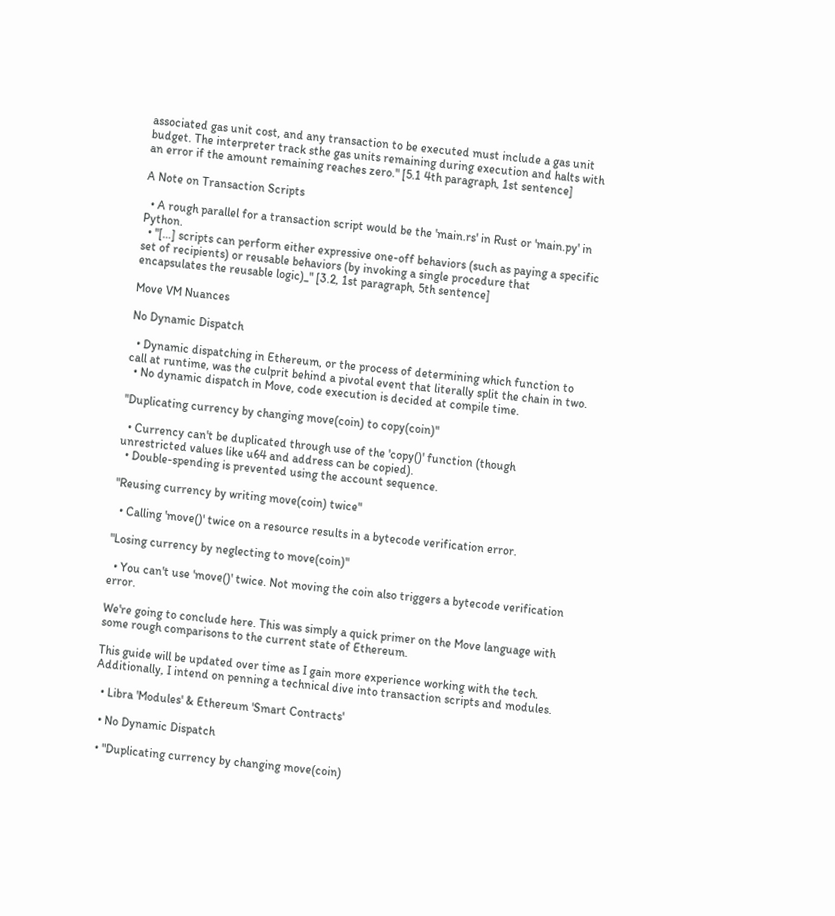associated gas unit cost, and any transaction to be executed must include a gas unit budget. The interpreter track sthe gas units remaining during execution and halts with an error if the amount remaining reaches zero." [5.1 4th paragraph, 1st sentence]

A Note on Transaction Scripts

  • A rough parallel for a transaction script would be the 'main.rs' in Rust or 'main.py' in Python.
  • "[…] scripts can perform either expressive one-off behaviors (such as paying a specific set of recipients) or reusable behaviors (by invoking a single procedure that encapsulates the reusable logic)_" [3.2, 1st paragraph, 5th sentence]

Move VM Nuances

No Dynamic Dispatch

  • Dynamic dispatching in Ethereum, or the process of determining which function to call at runtime, was the culprit behind a pivotal event that literally split the chain in two.
  • No dynamic dispatch in Move, code execution is decided at compile time.

"Duplicating currency by changing move(coin) to copy(coin)"

  • Currency can't be duplicated through use of the 'copy()' function (though unrestricted values like u64 and address can be copied).
  • Double-spending is prevented using the account sequence.

"Reusing currency by writing move(coin) twice"

  • Calling 'move()' twice on a resource results in a bytecode verification error.

"Losing currency by neglecting to move(coin)"

  • You can't use 'move()' twice. Not moving the coin also triggers a bytecode verification error.

We're going to conclude here. This was simply a quick primer on the Move language with some rough comparisons to the current state of Ethereum.

This guide will be updated over time as I gain more experience working with the tech. Additionally, I intend on penning a technical dive into transaction scripts and modules.

  • Libra 'Modules' & Ethereum 'Smart Contracts'

  • No Dynamic Dispatch

  • "Duplicating currency by changing move(coin)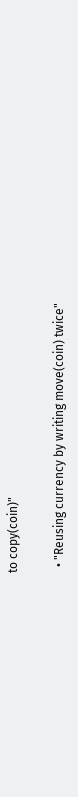to copy(coin)"

  • "Reusing currency by writing move(coin) twice"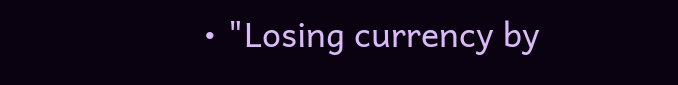• "Losing currency by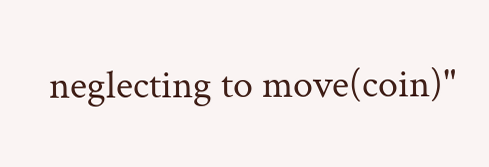neglecting to move(coin)"